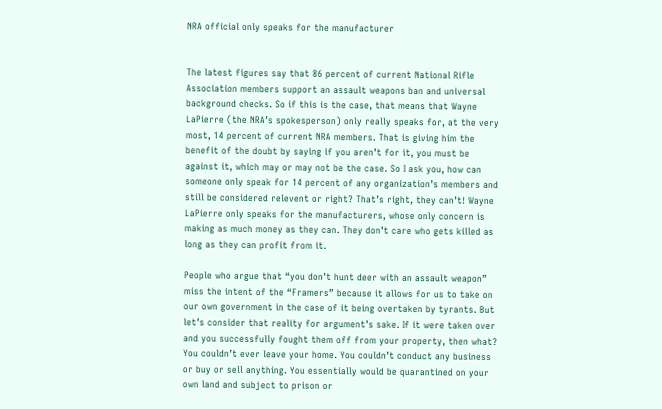NRA official only speaks for the manufacturer


The latest figures say that 86 percent of current National Rifle Association members support an assault weapons ban and universal background checks. So if this is the case, that means that Wayne LaPierre (the NRA’s spokesperson) only really speaks for, at the very most, 14 percent of current NRA members. That is giving him the benefit of the doubt by saying if you aren’t for it, you must be against it, which may or may not be the case. So I ask you, how can someone only speak for 14 percent of any organization’s members and still be considered relevent or right? That’s right, they can’t! Wayne LaPierre only speaks for the manufacturers, whose only concern is making as much money as they can. They don’t care who gets killed as long as they can profit from it.

People who argue that “you don’t hunt deer with an assault weapon” miss the intent of the “Framers” because it allows for us to take on our own government in the case of it being overtaken by tyrants. But let’s consider that reality for argument’s sake. If it were taken over and you successfully fought them off from your property, then what? You couldn’t ever leave your home. You couldn’t conduct any business or buy or sell anything. You essentially would be quarantined on your own land and subject to prison or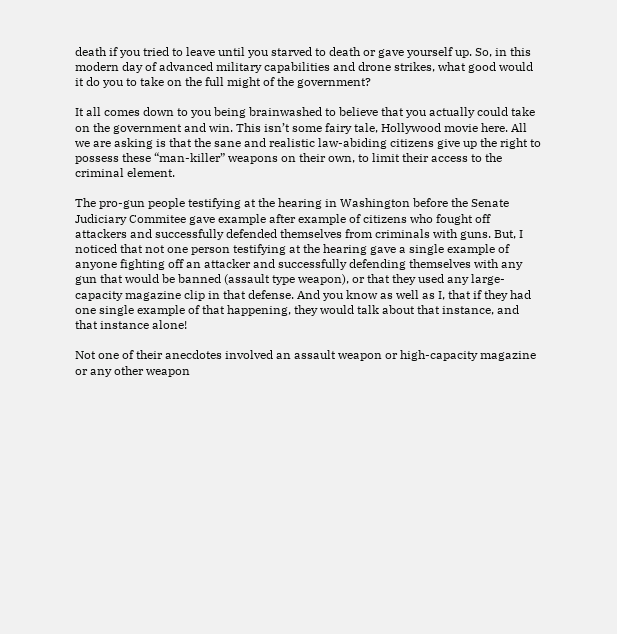death if you tried to leave until you starved to death or gave yourself up. So, in this modern day of advanced military capabilities and drone strikes, what good would it do you to take on the full might of the government?

It all comes down to you being brainwashed to believe that you actually could take on the government and win. This isn’t some fairy tale, Hollywood movie here. All we are asking is that the sane and realistic law-abiding citizens give up the right to possess these “man-killer” weapons on their own, to limit their access to the criminal element.

The pro-gun people testifying at the hearing in Washington before the Senate Judiciary Commitee gave example after example of citizens who fought off attackers and successfully defended themselves from criminals with guns. But, I noticed that not one person testifying at the hearing gave a single example of anyone fighting off an attacker and successfully defending themselves with any gun that would be banned (assault type weapon), or that they used any large-capacity magazine clip in that defense. And you know as well as I, that if they had one single example of that happening, they would talk about that instance, and that instance alone!

Not one of their anecdotes involved an assault weapon or high-capacity magazine or any other weapon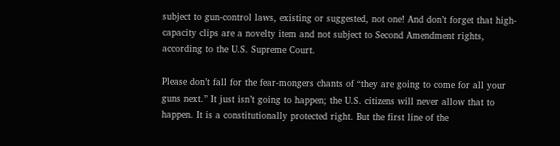subject to gun-control laws, existing or suggested, not one! And don’t forget that high-capacity clips are a novelty item and not subject to Second Amendment rights, according to the U.S. Supreme Court.

Please don’t fall for the fear-mongers chants of “they are going to come for all your guns next.” It just isn’t going to happen; the U.S. citizens will never allow that to happen. It is a constitutionally protected right. But the first line of the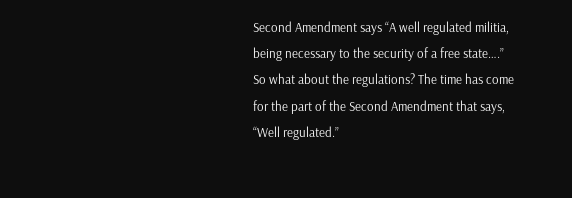Second Amendment says “A well regulated militia, being necessary to the security of a free state….” So what about the regulations? The time has come for the part of the Second Amendment that says, “Well regulated.”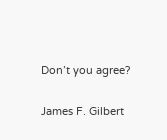Don’t you agree?

James F. Gilbert